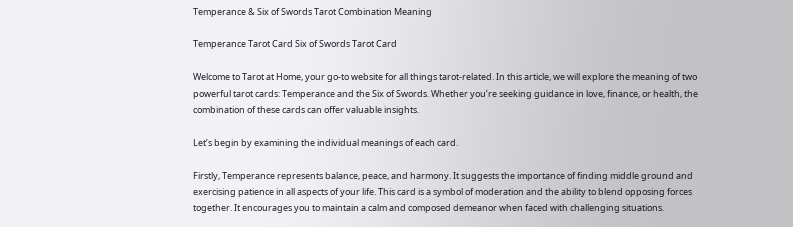Temperance & Six of Swords Tarot Combination Meaning

Temperance Tarot Card Six of Swords Tarot Card

Welcome to Tarot at Home, your go-to website for all things tarot-related. In this article, we will explore the meaning of two powerful tarot cards: Temperance and the Six of Swords. Whether you’re seeking guidance in love, finance, or health, the combination of these cards can offer valuable insights.

Let’s begin by examining the individual meanings of each card.

Firstly, Temperance represents balance, peace, and harmony. It suggests the importance of finding middle ground and exercising patience in all aspects of your life. This card is a symbol of moderation and the ability to blend opposing forces together. It encourages you to maintain a calm and composed demeanor when faced with challenging situations.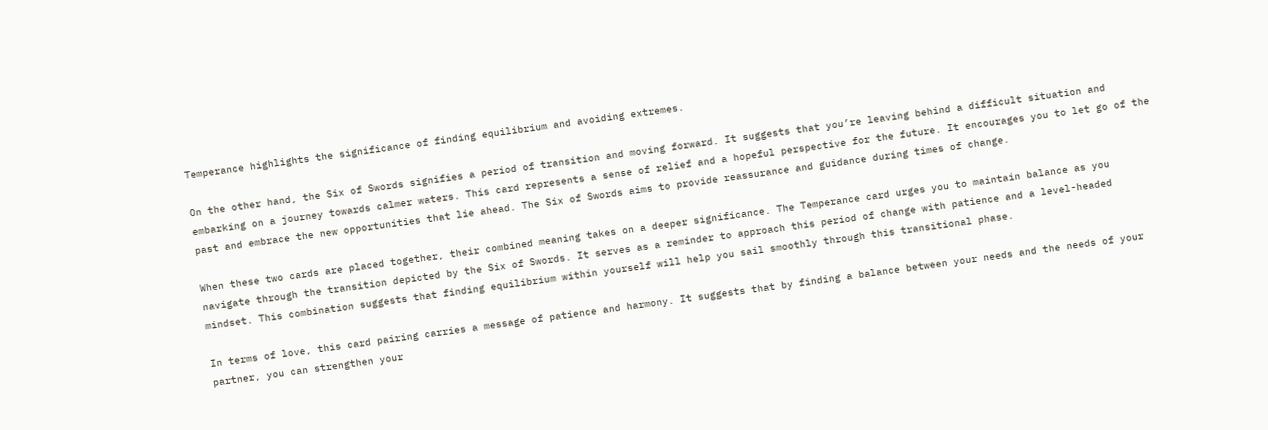Temperance highlights the significance of finding equilibrium and avoiding extremes.

On the other hand, the Six of Swords signifies a period of transition and moving forward. It suggests that you’re leaving behind a difficult situation and embarking on a journey towards calmer waters. This card represents a sense of relief and a hopeful perspective for the future. It encourages you to let go of the past and embrace the new opportunities that lie ahead. The Six of Swords aims to provide reassurance and guidance during times of change.

When these two cards are placed together, their combined meaning takes on a deeper significance. The Temperance card urges you to maintain balance as you navigate through the transition depicted by the Six of Swords. It serves as a reminder to approach this period of change with patience and a level-headed mindset. This combination suggests that finding equilibrium within yourself will help you sail smoothly through this transitional phase.

In terms of love, this card pairing carries a message of patience and harmony. It suggests that by finding a balance between your needs and the needs of your partner, you can strengthen your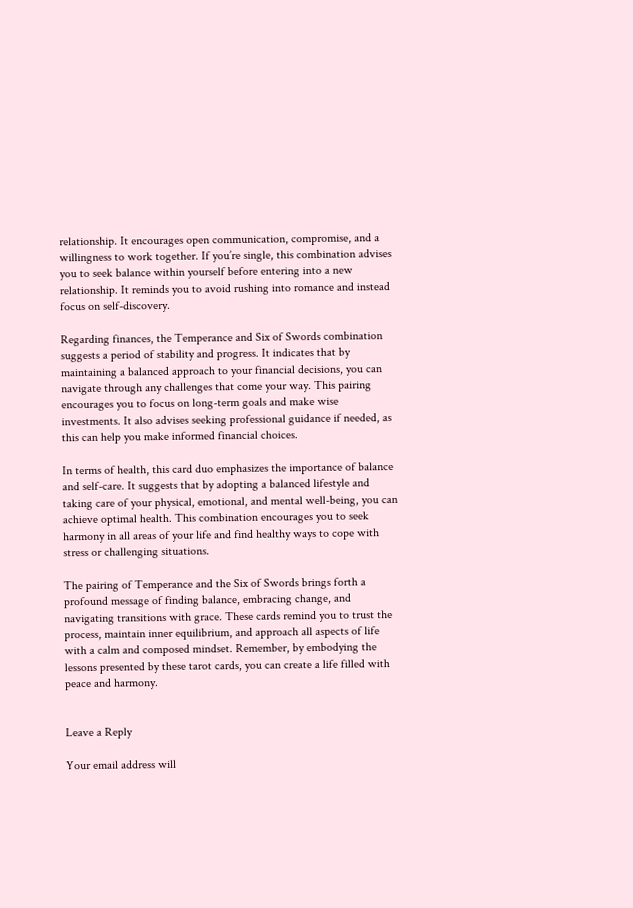relationship. It encourages open communication, compromise, and a willingness to work together. If you’re single, this combination advises you to seek balance within yourself before entering into a new relationship. It reminds you to avoid rushing into romance and instead focus on self-discovery.

Regarding finances, the Temperance and Six of Swords combination suggests a period of stability and progress. It indicates that by maintaining a balanced approach to your financial decisions, you can navigate through any challenges that come your way. This pairing encourages you to focus on long-term goals and make wise investments. It also advises seeking professional guidance if needed, as this can help you make informed financial choices.

In terms of health, this card duo emphasizes the importance of balance and self-care. It suggests that by adopting a balanced lifestyle and taking care of your physical, emotional, and mental well-being, you can achieve optimal health. This combination encourages you to seek harmony in all areas of your life and find healthy ways to cope with stress or challenging situations.

The pairing of Temperance and the Six of Swords brings forth a profound message of finding balance, embracing change, and navigating transitions with grace. These cards remind you to trust the process, maintain inner equilibrium, and approach all aspects of life with a calm and composed mindset. Remember, by embodying the lessons presented by these tarot cards, you can create a life filled with peace and harmony.


Leave a Reply

Your email address will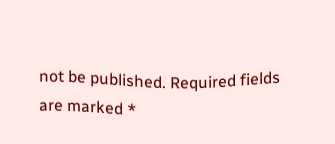not be published. Required fields are marked *